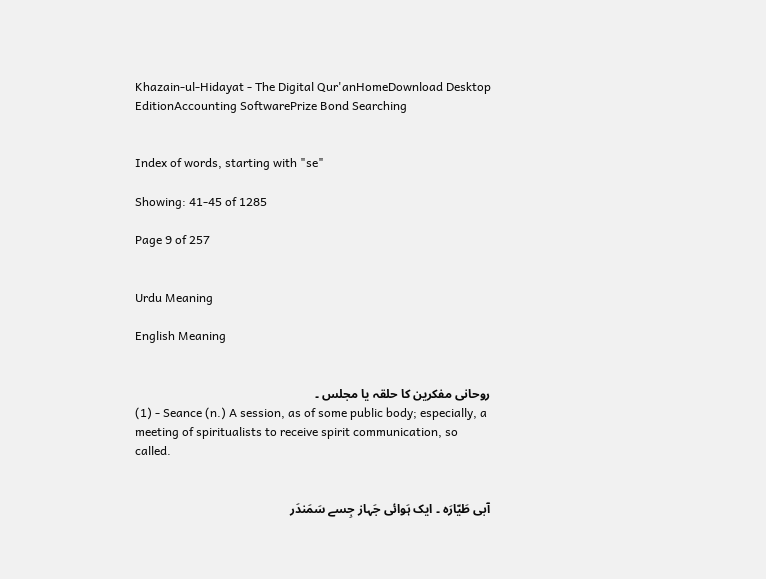Khazain-ul-Hidayat - The Digital Qur'anHomeDownload Desktop EditionAccounting SoftwarePrize Bond Searching


Index of words, starting with "se"

Showing: 41-45 of 1285

Page 9 of 257


Urdu Meaning

English Meaning


روحانی مفکرین کا حلقہ یا مجلس ۔
(1) - Seance (n.) A session, as of some public body; especially, a meeting of spiritualists to receive spirit communication, so called.


آبی طَیّارَہ ۔ ایک ہَوائی جَہاز جِسے سَمَندَر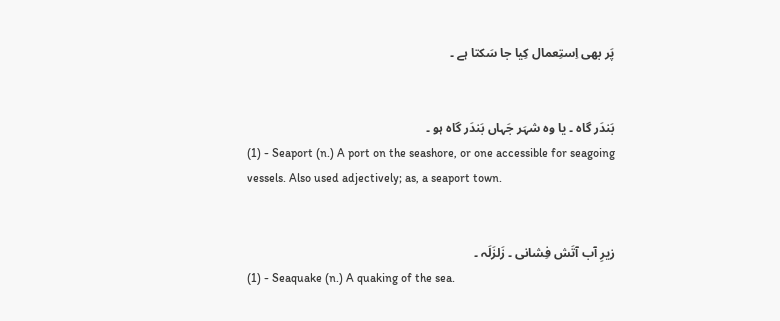پَر بھی اِستِعمال کِیا جا سَکتا ہے ۔


بَندَر گاہ ۔ یا وہ شہَر جَہاں بَندَر گاہ ہو ۔
(1) - Seaport (n.) A port on the seashore, or one accessible for seagoing vessels. Also used adjectively; as, a seaport town.


زیرِ آب آتَش فِشانی ۔ زَلزَلَہ ۔
(1) - Seaquake (n.) A quaking of the sea.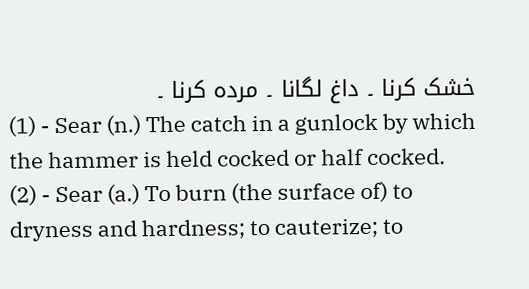خشک کرنا ۔ داغ لگانا ۔ مردہ کرنا ۔
(1) - Sear (n.) The catch in a gunlock by which the hammer is held cocked or half cocked.
(2) - Sear (a.) To burn (the surface of) to dryness and hardness; to cauterize; to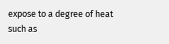expose to a degree of heat such as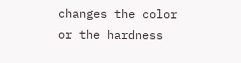changes the color or the hardness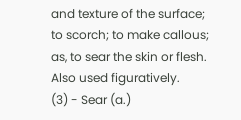and texture of the surface; to scorch; to make callous; as, to sear the skin or flesh. Also used figuratively.
(3) - Sear (a.)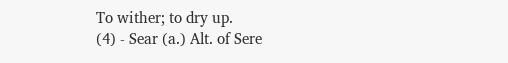To wither; to dry up.
(4) - Sear (a.) Alt. of Sere